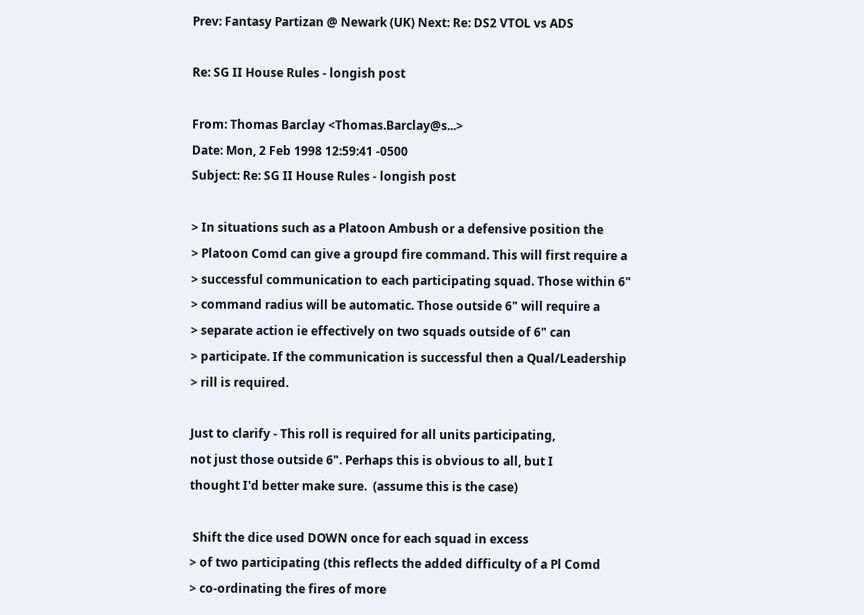Prev: Fantasy Partizan @ Newark (UK) Next: Re: DS2 VTOL vs ADS

Re: SG II House Rules - longish post

From: Thomas Barclay <Thomas.Barclay@s...>
Date: Mon, 2 Feb 1998 12:59:41 -0500
Subject: Re: SG II House Rules - longish post

> In situations such as a Platoon Ambush or a defensive position the
> Platoon Comd can give a groupd fire command. This will first require a
> successful communication to each participating squad. Those within 6"
> command radius will be automatic. Those outside 6" will require a
> separate action ie effectively on two squads outside of 6" can
> participate. If the communication is successful then a Qual/Leadership
> rill is required.

Just to clarify - This roll is required for all units participating,
not just those outside 6". Perhaps this is obvious to all, but I
thought I'd better make sure.  (assume this is the case)

 Shift the dice used DOWN once for each squad in excess
> of two participating (this reflects the added difficulty of a Pl Comd
> co-ordinating the fires of more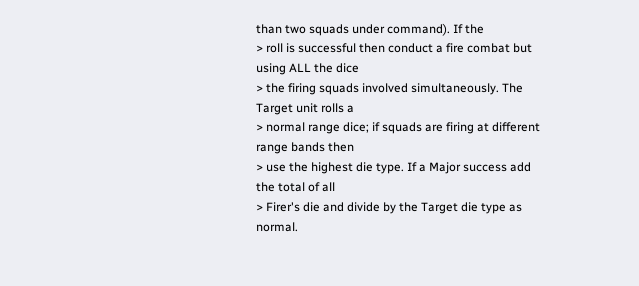than two squads under command). If the
> roll is successful then conduct a fire combat but using ALL the dice
> the firing squads involved simultaneously. The Target unit rolls a
> normal range dice; if squads are firing at different range bands then
> use the highest die type. If a Major success add the total of all
> Firer's die and divide by the Target die type as normal.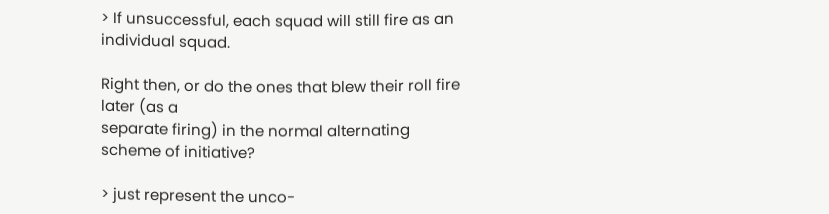> If unsuccessful, each squad will still fire as an individual squad.

Right then, or do the ones that blew their roll fire later (as a
separate firing) in the normal alternating scheme of initiative?

> just represent the unco-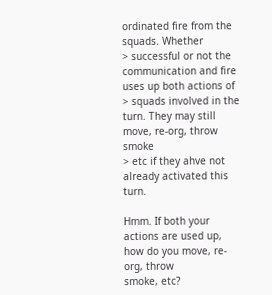ordinated fire from the squads. Whether
> successful or not the communication and fire uses up both actions of
> squads involved in the turn. They may still move, re-org, throw smoke
> etc if they ahve not already activated this turn.

Hmm. If both your actions are used up, how do you move, re-org, throw
smoke, etc?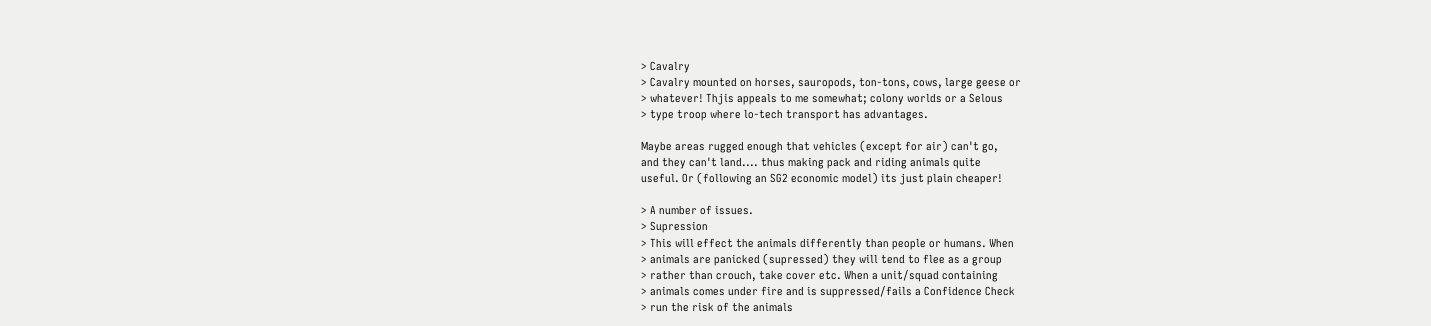> Cavalry
> Cavalry mounted on horses, sauropods, ton-tons, cows, large geese or
> whatever! Thjis appeals to me somewhat; colony worlds or a Selous
> type troop where lo-tech transport has advantages.

Maybe areas rugged enough that vehicles (except for air) can't go,
and they can't land.... thus making pack and riding animals quite
useful. Or (following an SG2 economic model) its just plain cheaper!

> A number of issues.
> Supression
> This will effect the animals differently than people or humans. When
> animals are panicked (supressed) they will tend to flee as a group
> rather than crouch, take cover etc. When a unit/squad containing
> animals comes under fire and is suppressed/fails a Confidence Check
> run the risk of the animals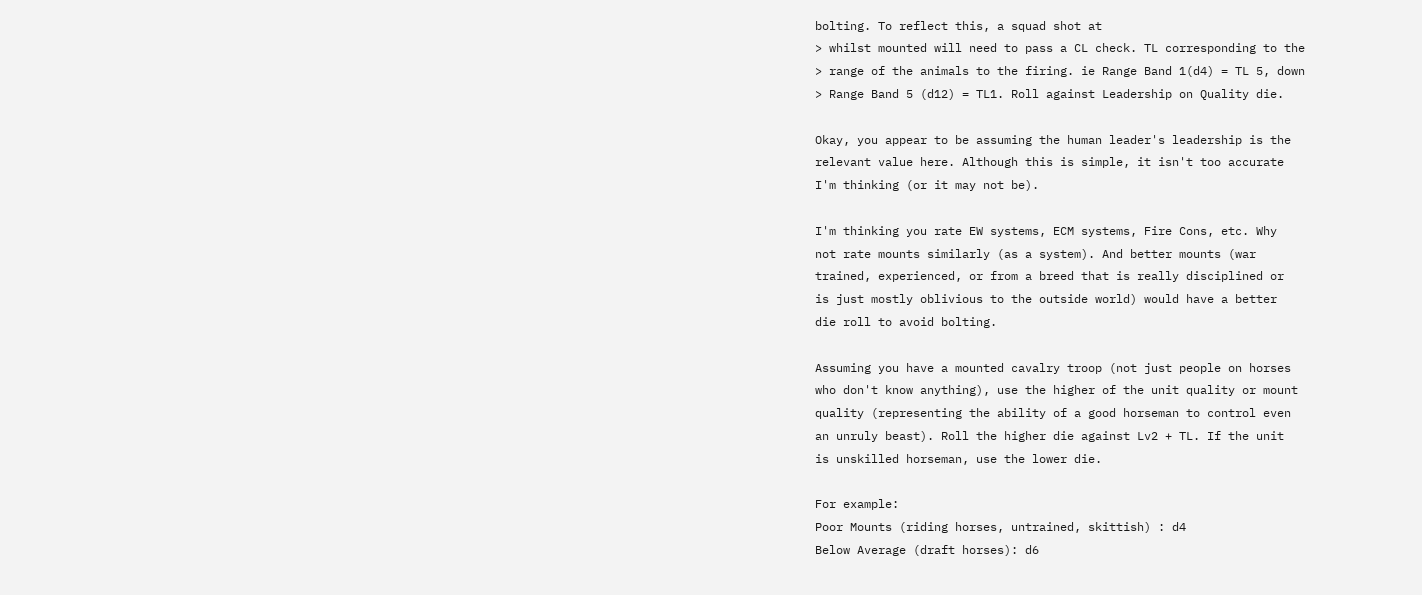bolting. To reflect this, a squad shot at
> whilst mounted will need to pass a CL check. TL corresponding to the
> range of the animals to the firing. ie Range Band 1(d4) = TL 5, down
> Range Band 5 (d12) = TL1. Roll against Leadership on Quality die.

Okay, you appear to be assuming the human leader's leadership is the
relevant value here. Although this is simple, it isn't too accurate
I'm thinking (or it may not be).

I'm thinking you rate EW systems, ECM systems, Fire Cons, etc. Why
not rate mounts similarly (as a system). And better mounts (war
trained, experienced, or from a breed that is really disciplined or
is just mostly oblivious to the outside world) would have a better
die roll to avoid bolting.

Assuming you have a mounted cavalry troop (not just people on horses
who don't know anything), use the higher of the unit quality or mount
quality (representing the ability of a good horseman to control even
an unruly beast). Roll the higher die against Lv2 + TL. If the unit
is unskilled horseman, use the lower die.

For example:
Poor Mounts (riding horses, untrained, skittish) : d4
Below Average (draft horses): d6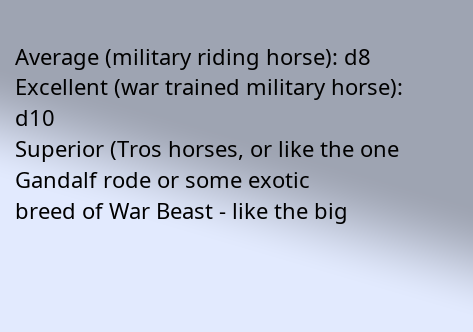Average (military riding horse): d8
Excellent (war trained military horse): d10
Superior (Tros horses, or like the one Gandalf rode or some exotic
breed of War Beast - like the big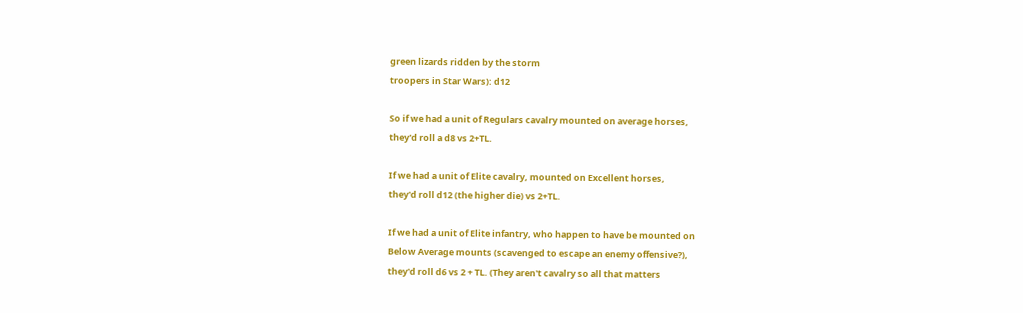green lizards ridden by the storm
troopers in Star Wars): d12

So if we had a unit of Regulars cavalry mounted on average horses,
they'd roll a d8 vs 2+TL.

If we had a unit of Elite cavalry, mounted on Excellent horses,
they'd roll d12 (the higher die) vs 2+TL.

If we had a unit of Elite infantry, who happen to have be mounted on
Below Average mounts (scavenged to escape an enemy offensive?),
they'd roll d6 vs 2 + TL. (They aren't cavalry so all that matters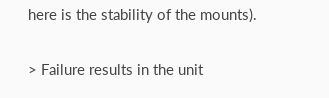here is the stability of the mounts).

> Failure results in the unit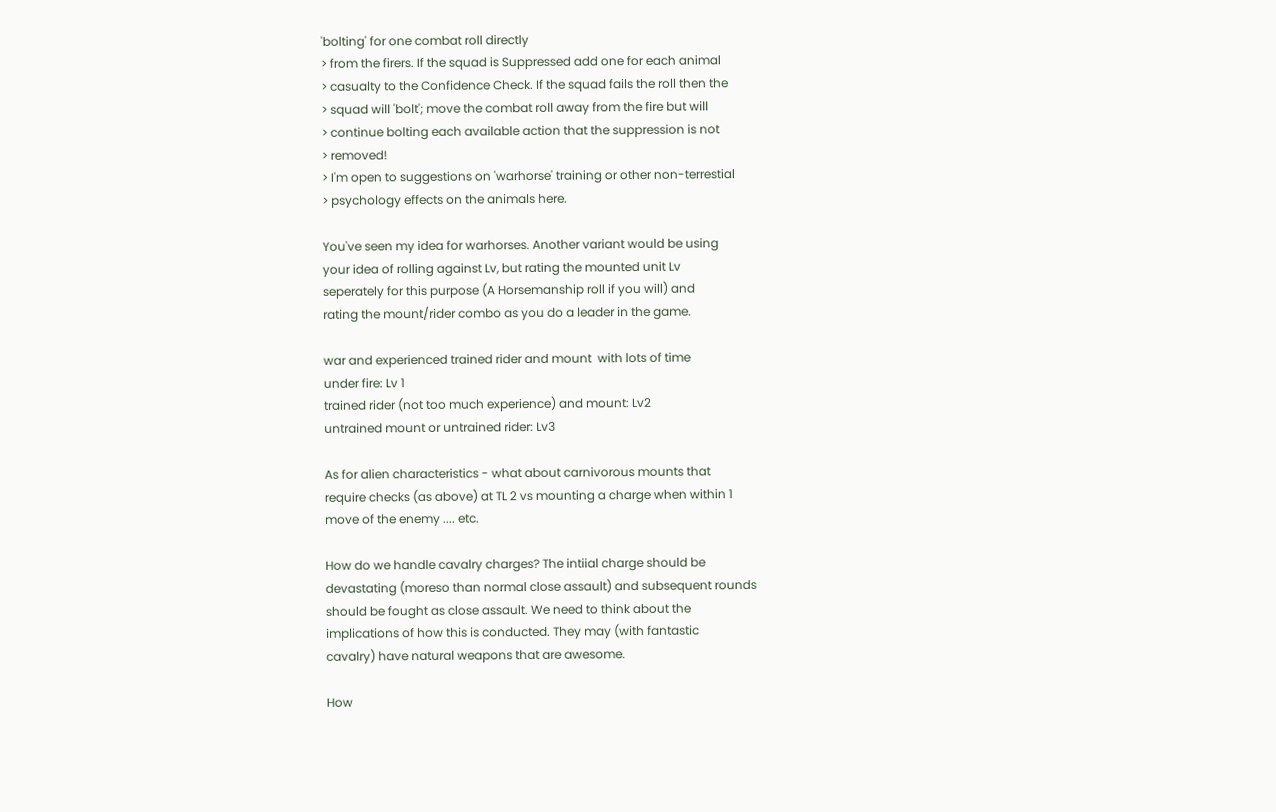'bolting' for one combat roll directly
> from the firers. If the squad is Suppressed add one for each animal
> casualty to the Confidence Check. If the squad fails the roll then the
> squad will 'bolt'; move the combat roll away from the fire but will
> continue bolting each available action that the suppression is not
> removed!
> I'm open to suggestions on 'warhorse' training or other non-terrestial
> psychology effects on the animals here.

You've seen my idea for warhorses. Another variant would be using
your idea of rolling against Lv, but rating the mounted unit Lv
seperately for this purpose (A Horsemanship roll if you will) and
rating the mount/rider combo as you do a leader in the game.

war and experienced trained rider and mount  with lots of time
under fire: Lv 1
trained rider (not too much experience) and mount: Lv2
untrained mount or untrained rider: Lv3

As for alien characteristics - what about carnivorous mounts that
require checks (as above) at TL 2 vs mounting a charge when within 1
move of the enemy .... etc.

How do we handle cavalry charges? The intiial charge should be
devastating (moreso than normal close assault) and subsequent rounds
should be fought as close assault. We need to think about the
implications of how this is conducted. They may (with fantastic
cavalry) have natural weapons that are awesome.

How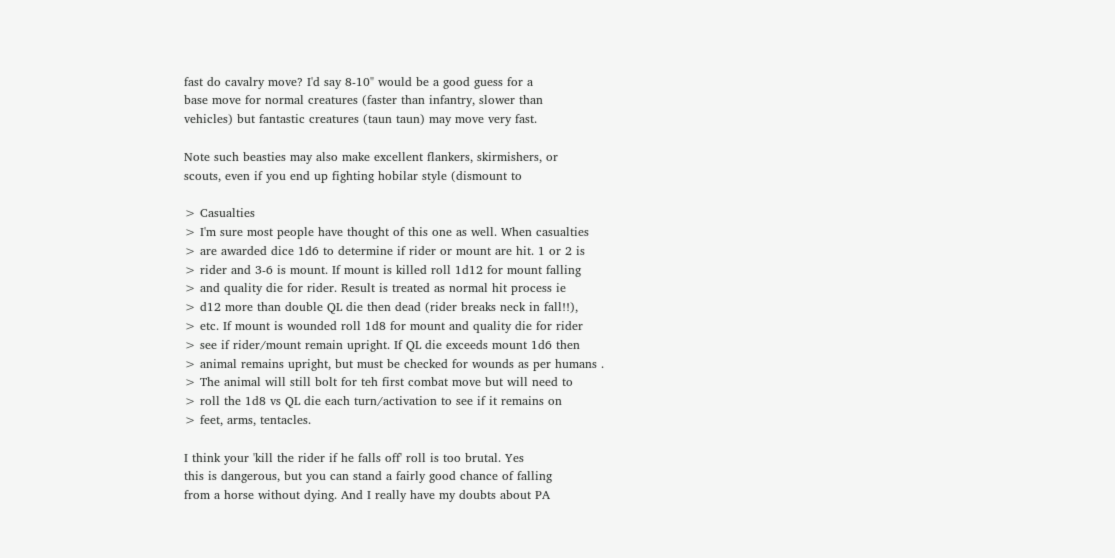fast do cavalry move? I'd say 8-10" would be a good guess for a
base move for normal creatures (faster than infantry, slower than
vehicles) but fantastic creatures (taun taun) may move very fast.

Note such beasties may also make excellent flankers, skirmishers, or
scouts, even if you end up fighting hobilar style (dismount to

> Casualties
> I'm sure most people have thought of this one as well. When casualties
> are awarded dice 1d6 to determine if rider or mount are hit. 1 or 2 is
> rider and 3-6 is mount. If mount is killed roll 1d12 for mount falling
> and quality die for rider. Result is treated as normal hit process ie
> d12 more than double QL die then dead (rider breaks neck in fall!!),
> etc. If mount is wounded roll 1d8 for mount and quality die for rider
> see if rider/mount remain upright. If QL die exceeds mount 1d6 then
> animal remains upright, but must be checked for wounds as per humans .
> The animal will still bolt for teh first combat move but will need to
> roll the 1d8 vs QL die each turn/activation to see if it remains on
> feet, arms, tentacles.

I think your 'kill the rider if he falls off' roll is too brutal. Yes
this is dangerous, but you can stand a fairly good chance of falling
from a horse without dying. And I really have my doubts about PA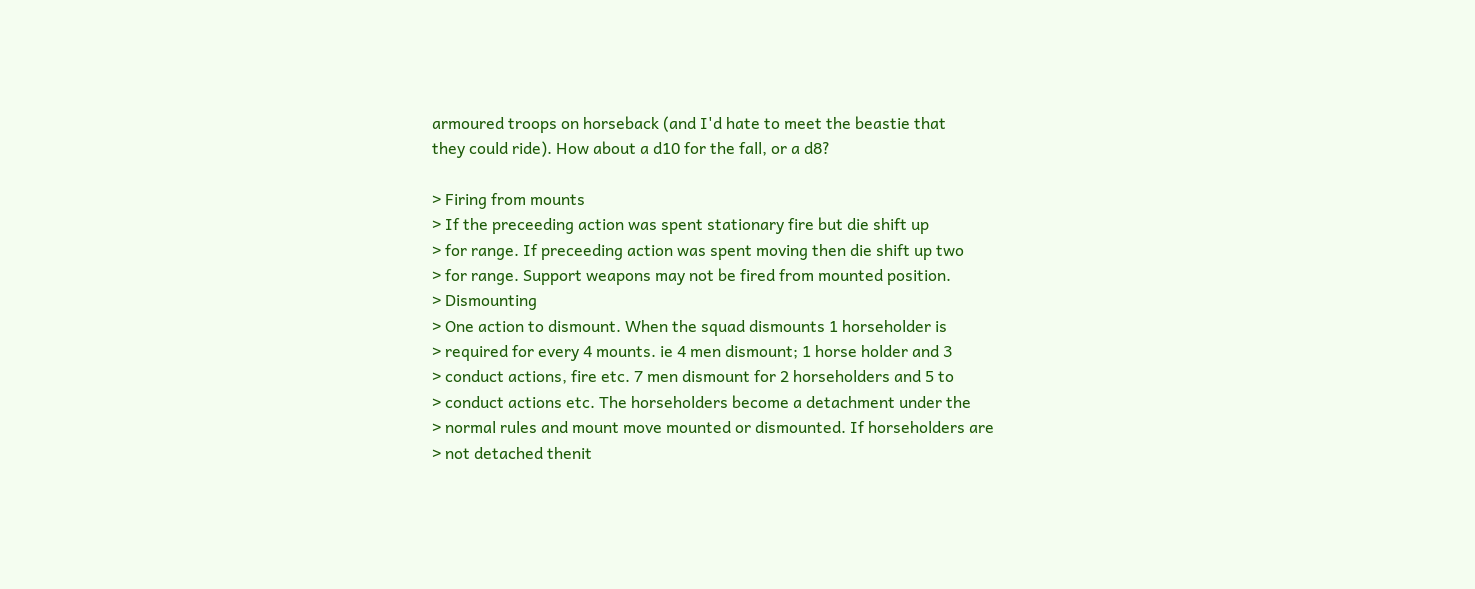armoured troops on horseback (and I'd hate to meet the beastie that
they could ride). How about a d10 for the fall, or a d8?

> Firing from mounts
> If the preceeding action was spent stationary fire but die shift up
> for range. If preceeding action was spent moving then die shift up two
> for range. Support weapons may not be fired from mounted position.
> Dismounting
> One action to dismount. When the squad dismounts 1 horseholder is
> required for every 4 mounts. ie 4 men dismount; 1 horse holder and 3
> conduct actions, fire etc. 7 men dismount for 2 horseholders and 5 to
> conduct actions etc. The horseholders become a detachment under the
> normal rules and mount move mounted or dismounted. If horseholders are
> not detached thenit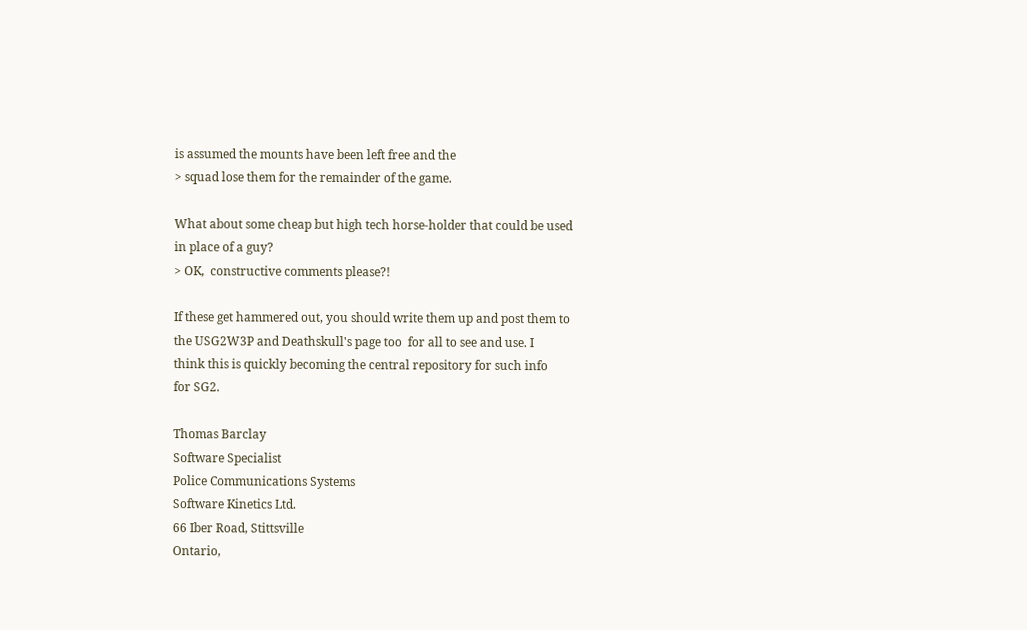is assumed the mounts have been left free and the
> squad lose them for the remainder of the game.

What about some cheap but high tech horse-holder that could be used
in place of a guy?
> OK,  constructive comments please?!

If these get hammered out, you should write them up and post them to
the USG2W3P and Deathskull's page too  for all to see and use. I
think this is quickly becoming the central repository for such info
for SG2.

Thomas Barclay
Software Specialist
Police Communications Systems
Software Kinetics Ltd.
66 Iber Road, Stittsville
Ontario,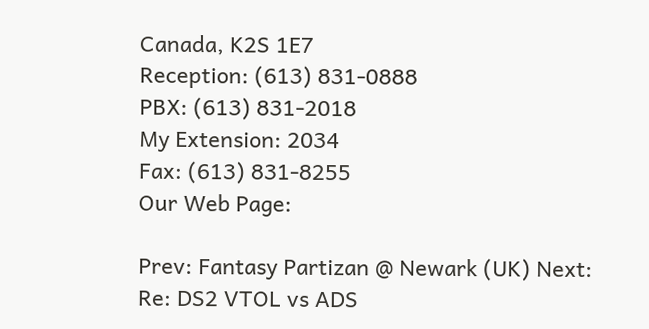Canada, K2S 1E7
Reception: (613) 831-0888
PBX: (613) 831-2018
My Extension: 2034
Fax: (613) 831-8255
Our Web Page:

Prev: Fantasy Partizan @ Newark (UK) Next: Re: DS2 VTOL vs ADS